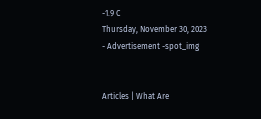-1.9 C
Thursday, November 30, 2023
- Advertisement -spot_img


Articles | What Are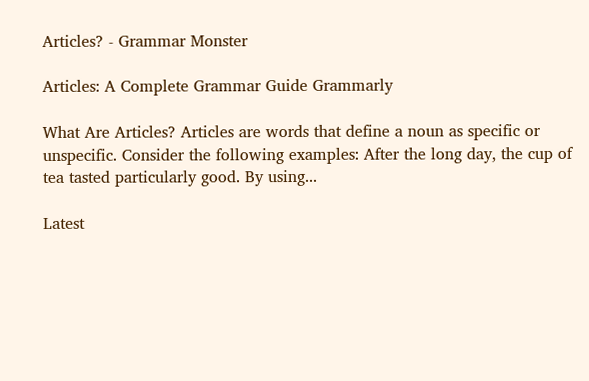Articles? - Grammar Monster

Articles: A Complete Grammar Guide Grammarly

What Are Articles? Articles are words that define a noun as specific or unspecific. Consider the following examples: After the long day, the cup of tea tasted particularly good. By using...

Latest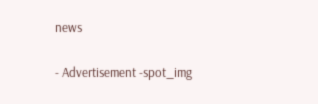news

- Advertisement -spot_img